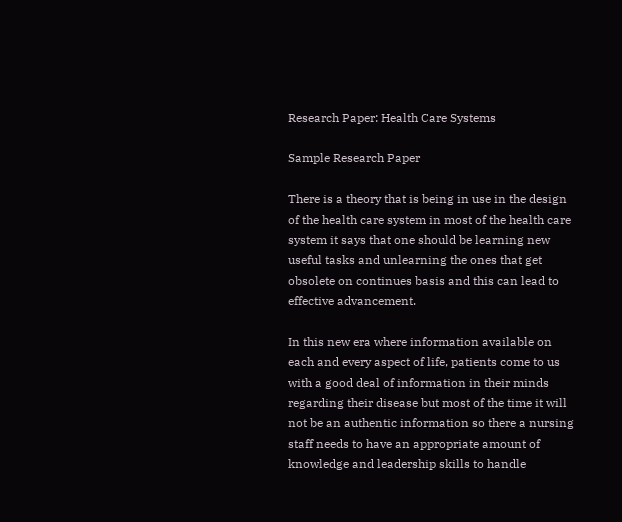Research Paper: Health Care Systems

Sample Research Paper

There is a theory that is being in use in the design of the health care system in most of the health care system it says that one should be learning new useful tasks and unlearning the ones that get obsolete on continues basis and this can lead to effective advancement.

In this new era where information available on each and every aspect of life, patients come to us with a good deal of information in their minds regarding their disease but most of the time it will not be an authentic information so there a nursing staff needs to have an appropriate amount of knowledge and leadership skills to handle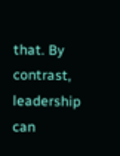that. By contrast, leadership can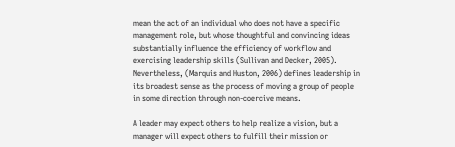mean the act of an individual who does not have a specific management role, but whose thoughtful and convincing ideas substantially influence the efficiency of workflow and exercising leadership skills (Sullivan and Decker, 2005).  Nevertheless, (Marquis and Huston, 2006) defines leadership in its broadest sense as the process of moving a group of people in some direction through non-coercive means.

A leader may expect others to help realize a vision, but a manager will expect others to fulfill their mission or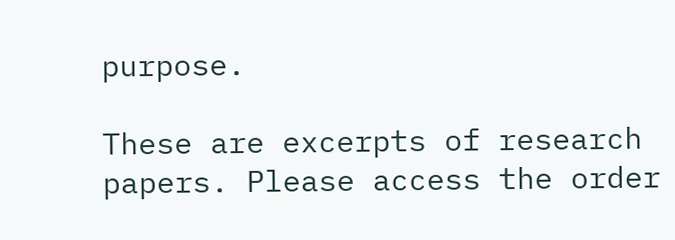purpose.

These are excerpts of research papers. Please access the order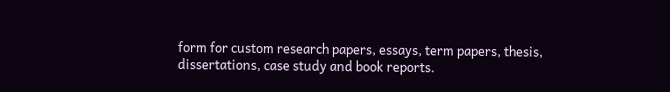form for custom research papers, essays, term papers, thesis, dissertations, case study and book reports.